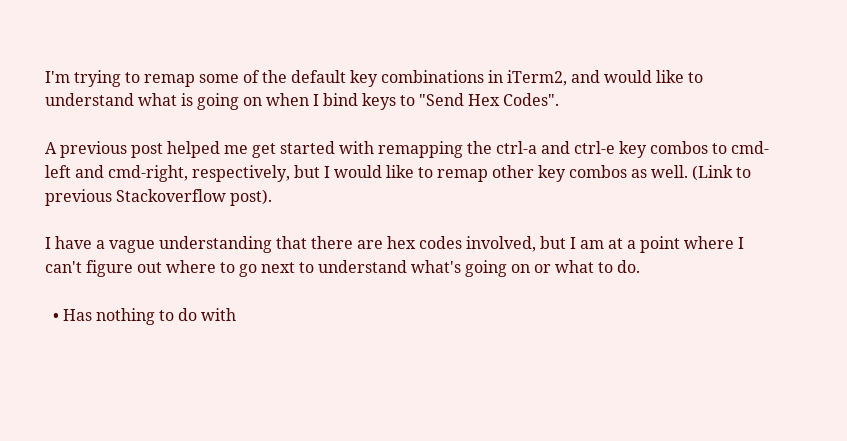I'm trying to remap some of the default key combinations in iTerm2, and would like to understand what is going on when I bind keys to "Send Hex Codes".

A previous post helped me get started with remapping the ctrl-a and ctrl-e key combos to cmd-left and cmd-right, respectively, but I would like to remap other key combos as well. (Link to previous Stackoverflow post).

I have a vague understanding that there are hex codes involved, but I am at a point where I can't figure out where to go next to understand what's going on or what to do.

  • Has nothing to do with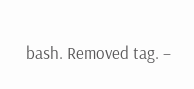bash. Removed tag. –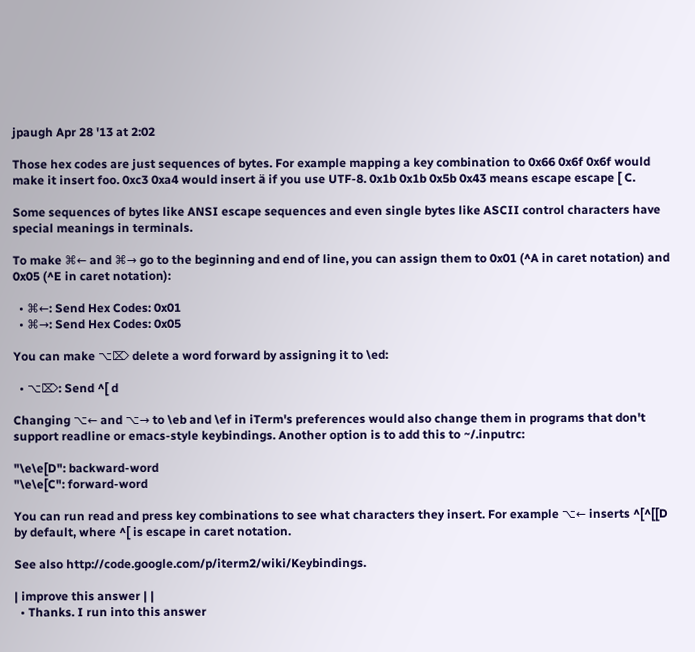jpaugh Apr 28 '13 at 2:02

Those hex codes are just sequences of bytes. For example mapping a key combination to 0x66 0x6f 0x6f would make it insert foo. 0xc3 0xa4 would insert ä if you use UTF-8. 0x1b 0x1b 0x5b 0x43 means escape escape [ C.

Some sequences of bytes like ANSI escape sequences and even single bytes like ASCII control characters have special meanings in terminals.

To make ⌘← and ⌘→ go to the beginning and end of line, you can assign them to 0x01 (^A in caret notation) and 0x05 (^E in caret notation):

  • ⌘←: Send Hex Codes: 0x01
  • ⌘→: Send Hex Codes: 0x05

You can make ⌥⌦ delete a word forward by assigning it to \ed:

  • ⌥⌦: Send ^[ d

Changing ⌥← and ⌥→ to \eb and \ef in iTerm's preferences would also change them in programs that don't support readline or emacs-style keybindings. Another option is to add this to ~/.inputrc:

"\e\e[D": backward-word
"\e\e[C": forward-word

You can run read and press key combinations to see what characters they insert. For example ⌥← inserts ^[^[[D by default, where ^[ is escape in caret notation.

See also http://code.google.com/p/iterm2/wiki/Keybindings.

| improve this answer | |
  • Thanks. I run into this answer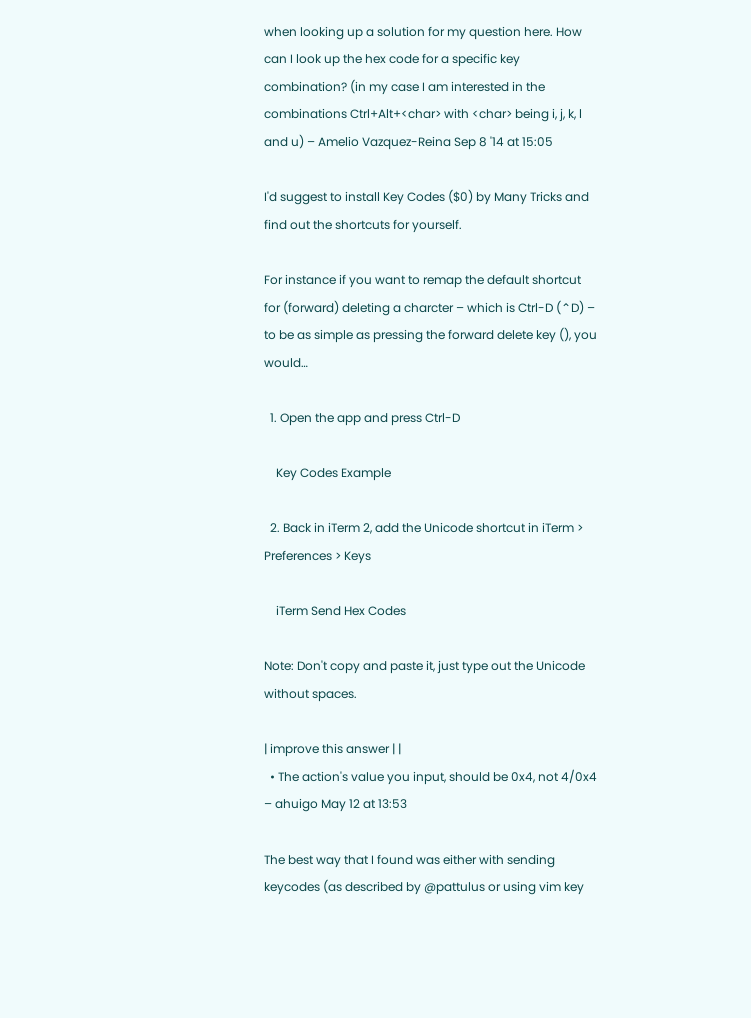when looking up a solution for my question here. How can I look up the hex code for a specific key combination? (in my case I am interested in the combinations Ctrl+Alt+<char> with <char> being i, j, k, l and u) – Amelio Vazquez-Reina Sep 8 '14 at 15:05

I'd suggest to install Key Codes ($0) by Many Tricks and find out the shortcuts for yourself.

For instance if you want to remap the default shortcut for (forward) deleting a charcter – which is Ctrl-D (⌃D) – to be as simple as pressing the forward delete key (), you would…

  1. Open the app and press Ctrl-D

    Key Codes Example

  2. Back in iTerm 2, add the Unicode shortcut in iTerm > Preferences > Keys

    iTerm Send Hex Codes

Note: Don't copy and paste it, just type out the Unicode without spaces.

| improve this answer | |
  • The action's value you input, should be 0x4, not 4/0x4 – ahuigo May 12 at 13:53

The best way that I found was either with sending keycodes (as described by @pattulus or using vim key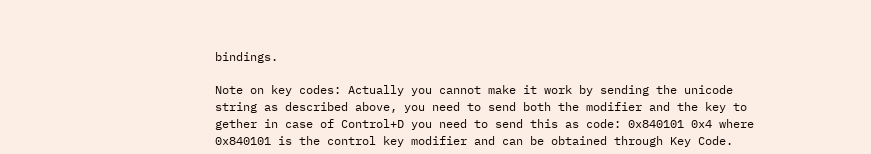bindings.

Note on key codes: Actually you cannot make it work by sending the unicode string as described above, you need to send both the modifier and the key to gether in case of Control+D you need to send this as code: 0x840101 0x4 where 0x840101 is the control key modifier and can be obtained through Key Code.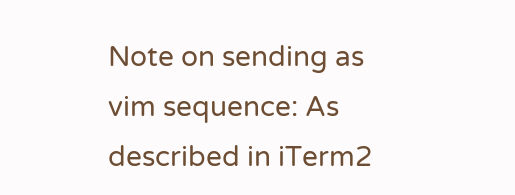Note on sending as vim sequence: As described in iTerm2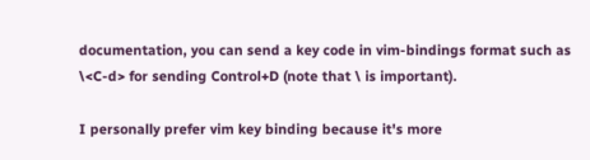documentation, you can send a key code in vim-bindings format such as \<C-d> for sending Control+D (note that \ is important).

I personally prefer vim key binding because it's more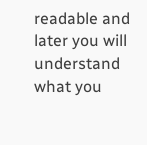readable and later you will understand what you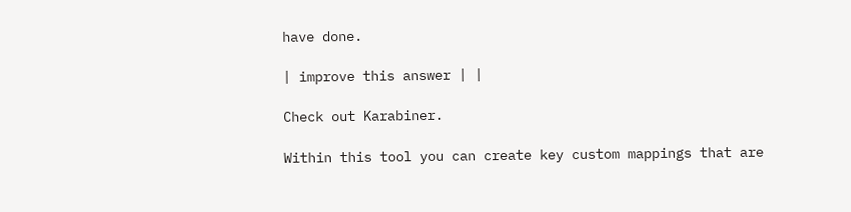have done.

| improve this answer | |

Check out Karabiner.

Within this tool you can create key custom mappings that are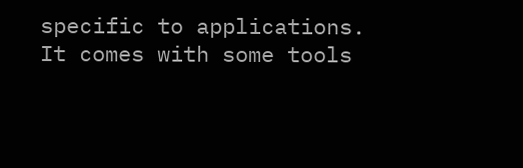specific to applications. It comes with some tools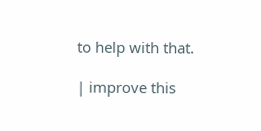to help with that.

| improve this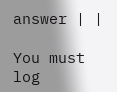answer | |

You must log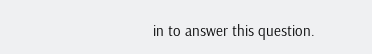in to answer this question.